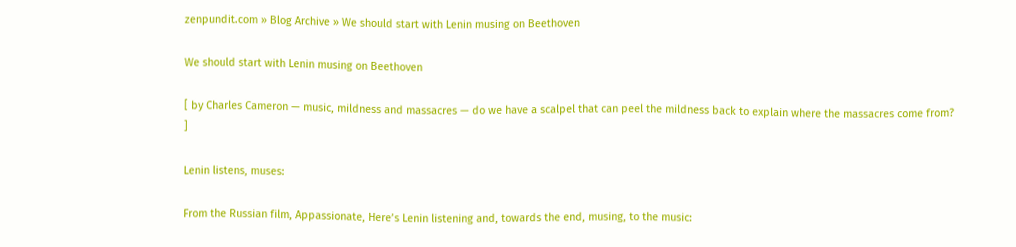zenpundit.com » Blog Archive » We should start with Lenin musing on Beethoven

We should start with Lenin musing on Beethoven

[ by Charles Cameron — music, mildness and massacres — do we have a scalpel that can peel the mildness back to explain where the massacres come from? ]

Lenin listens, muses:

From the Russian film, Appassionate, Here’s Lenin listening and, towards the end, musing, to the music: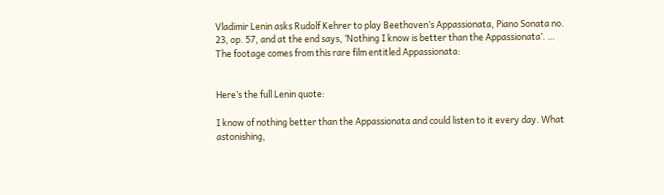Vladimir Lenin asks Rudolf Kehrer to play Beethoven’s Appassionata, Piano Sonata no. 23, op. 57, and at the end says, ‘Nothing I know is better than the Appassionata’. … The footage comes from this rare film entitled Appassionata:


Here’s the full Lenin quote:

I know of nothing better than the Appassionata and could listen to it every day. What astonishing,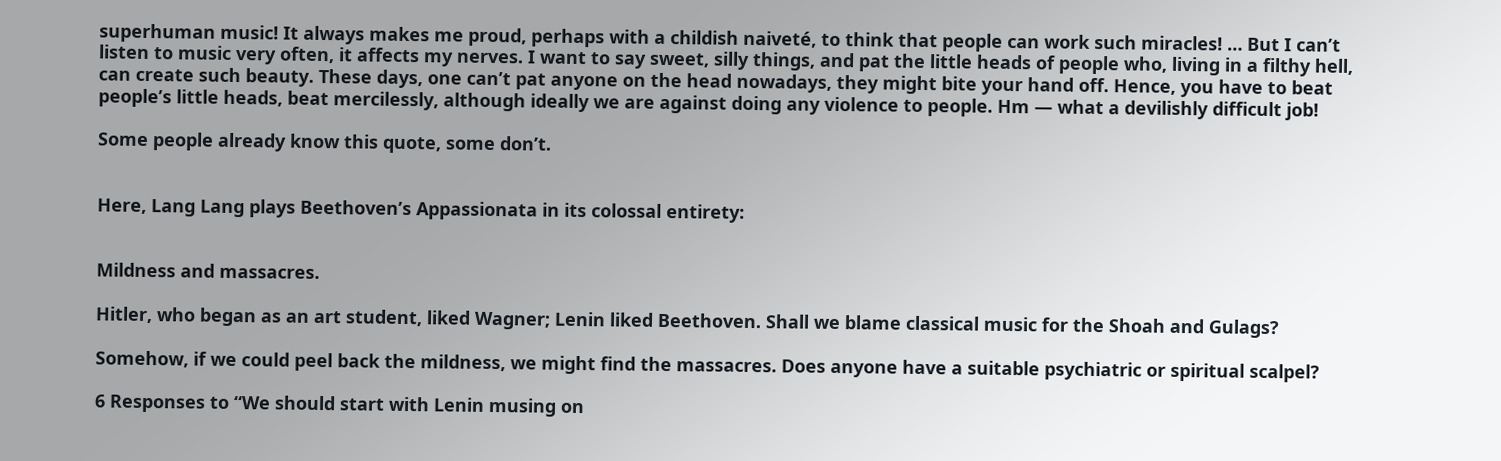superhuman music! It always makes me proud, perhaps with a childish naiveté, to think that people can work such miracles! … But I can’t listen to music very often, it affects my nerves. I want to say sweet, silly things, and pat the little heads of people who, living in a filthy hell, can create such beauty. These days, one can’t pat anyone on the head nowadays, they might bite your hand off. Hence, you have to beat people’s little heads, beat mercilessly, although ideally we are against doing any violence to people. Hm — what a devilishly difficult job!

Some people already know this quote, some don’t.


Here, Lang Lang plays Beethoven’s Appassionata in its colossal entirety:


Mildness and massacres.

Hitler, who began as an art student, liked Wagner; Lenin liked Beethoven. Shall we blame classical music for the Shoah and Gulags?

Somehow, if we could peel back the mildness, we might find the massacres. Does anyone have a suitable psychiatric or spiritual scalpel?

6 Responses to “We should start with Lenin musing on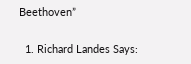Beethoven”

  1. Richard Landes Says: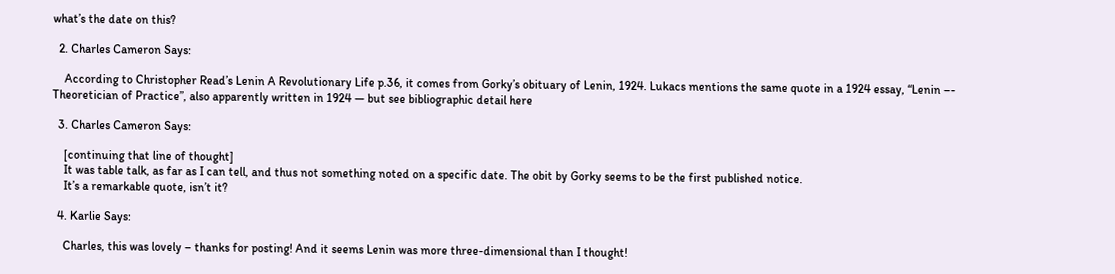what’s the date on this?

  2. Charles Cameron Says:

    According to Christopher Read’s Lenin A Revolutionary Life p.36, it comes from Gorky’s obituary of Lenin, 1924. Lukacs mentions the same quote in a 1924 essay, “Lenin –- Theoretician of Practice”, also apparently written in 1924 — but see bibliographic detail here

  3. Charles Cameron Says:

    [continuing that line of thought]
    It was table talk, as far as I can tell, and thus not something noted on a specific date. The obit by Gorky seems to be the first published notice.
    It’s a remarkable quote, isn’t it?

  4. Karlie Says:

    Charles, this was lovely – thanks for posting! And it seems Lenin was more three-dimensional than I thought!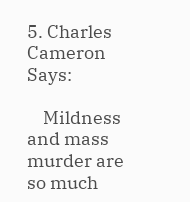5. Charles Cameron Says:

    Mildness and mass murder are so much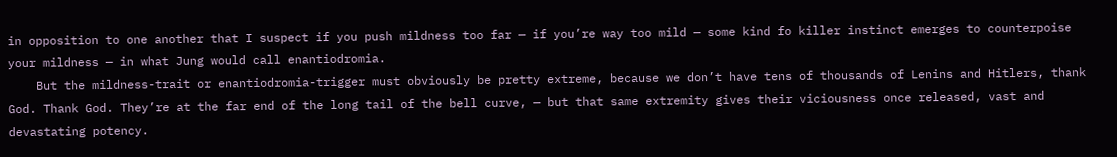in opposition to one another that I suspect if you push mildness too far — if you’re way too mild — some kind fo killer instinct emerges to counterpoise your mildness — in what Jung would call enantiodromia.
    But the mildness-trait or enantiodromia-trigger must obviously be pretty extreme, because we don’t have tens of thousands of Lenins and Hitlers, thank God. Thank God. They’re at the far end of the long tail of the bell curve, — but that same extremity gives their viciousness once released, vast and devastating potency.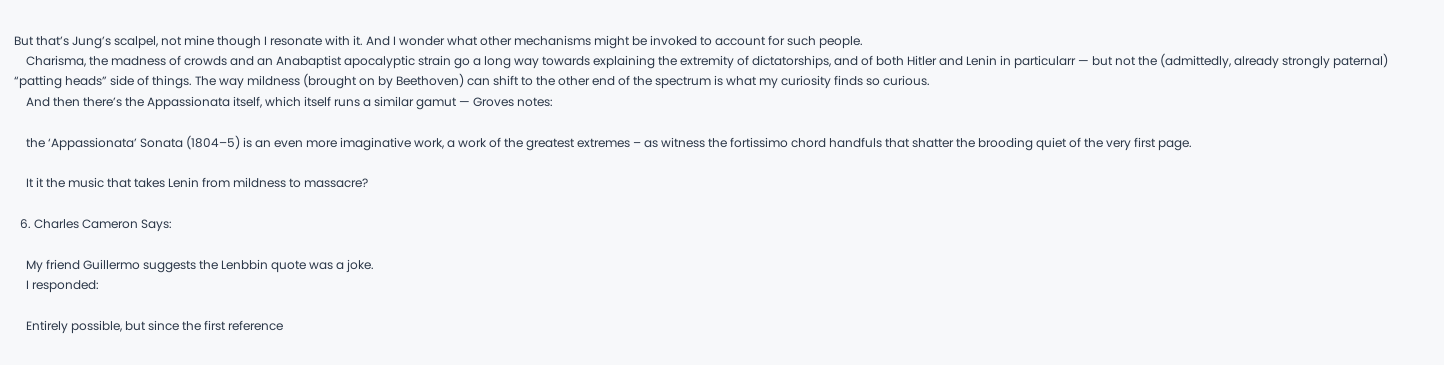But that’s Jung’s scalpel, not mine though I resonate with it. And I wonder what other mechanisms might be invoked to account for such people.
    Charisma, the madness of crowds and an Anabaptist apocalyptic strain go a long way towards explaining the extremity of dictatorships, and of both Hitler and Lenin in particularr — but not the (admittedly, already strongly paternal) “patting heads” side of things. The way mildness (brought on by Beethoven) can shift to the other end of the spectrum is what my curiosity finds so curious.
    And then there’s the Appassionata itself, which itself runs a similar gamut — Groves notes:

    the ‘Appassionata’ Sonata (1804–5) is an even more imaginative work, a work of the greatest extremes – as witness the fortissimo chord handfuls that shatter the brooding quiet of the very first page.

    It it the music that takes Lenin from mildness to massacre?

  6. Charles Cameron Says:

    My friend Guillermo suggests the Lenbbin quote was a joke.
    I responded:

    Entirely possible, but since the first reference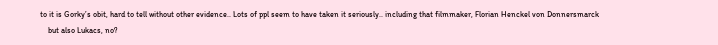to it is Gorky’s obit, hard to tell without other evidence.. Lots of ppl seem to have taken it seriously.. including that filmmaker, Florian Henckel von Donnersmarck
    but also Lukacs, no?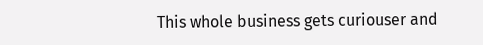This whole business gets curiouser and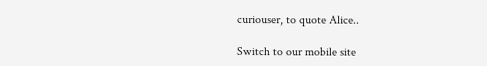curiouser, to quote Alice..

Switch to our mobile site